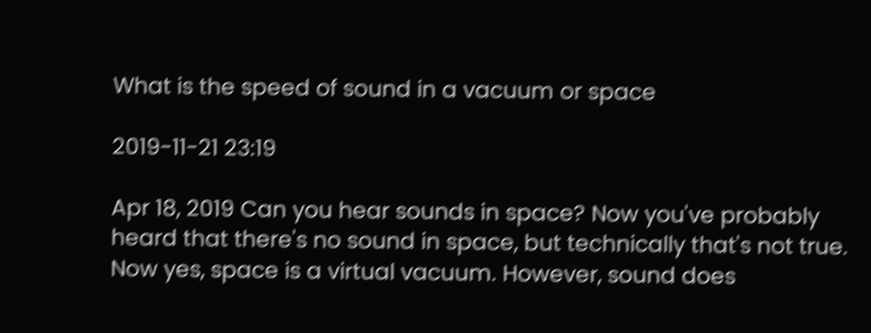What is the speed of sound in a vacuum or space

2019-11-21 23:19

Apr 18, 2019 Can you hear sounds in space? Now you've probably heard that there's no sound in space, but technically that's not true. Now yes, space is a virtual vacuum. However, sound does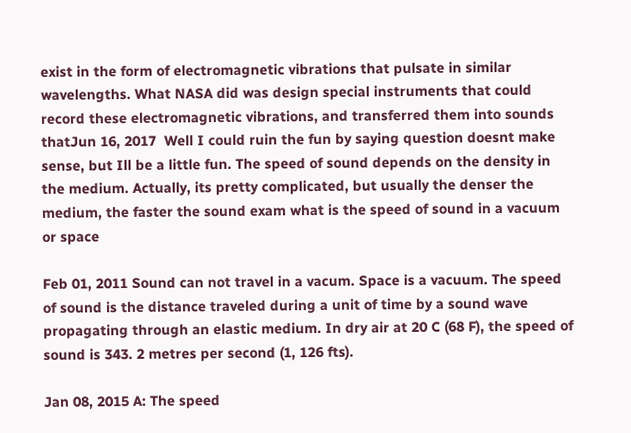exist in the form of electromagnetic vibrations that pulsate in similar wavelengths. What NASA did was design special instruments that could record these electromagnetic vibrations, and transferred them into sounds thatJun 16, 2017  Well I could ruin the fun by saying question doesnt make sense, but Ill be a little fun. The speed of sound depends on the density in the medium. Actually, its pretty complicated, but usually the denser the medium, the faster the sound exam what is the speed of sound in a vacuum or space

Feb 01, 2011 Sound can not travel in a vacum. Space is a vacuum. The speed of sound is the distance traveled during a unit of time by a sound wave propagating through an elastic medium. In dry air at 20 C (68 F), the speed of sound is 343. 2 metres per second (1, 126 fts).

Jan 08, 2015 A: The speed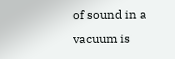of sound in a vacuum is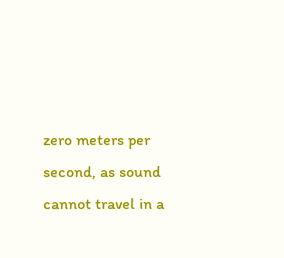zero meters per second, as sound cannot travel in a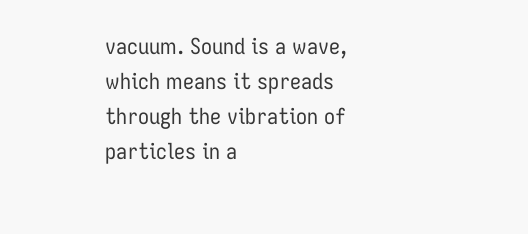vacuum. Sound is a wave, which means it spreads through the vibration of particles in a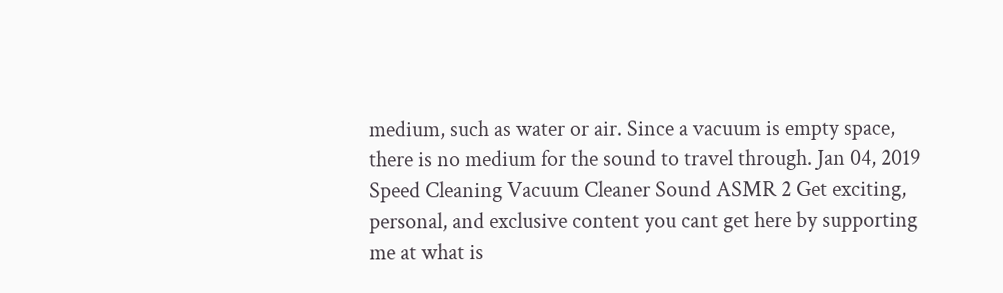medium, such as water or air. Since a vacuum is empty space, there is no medium for the sound to travel through. Jan 04, 2019  Speed Cleaning Vacuum Cleaner Sound ASMR 2 Get exciting, personal, and exclusive content you cant get here by supporting me at what is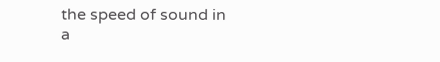the speed of sound in a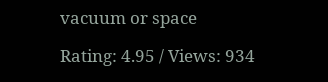vacuum or space

Rating: 4.95 / Views: 934